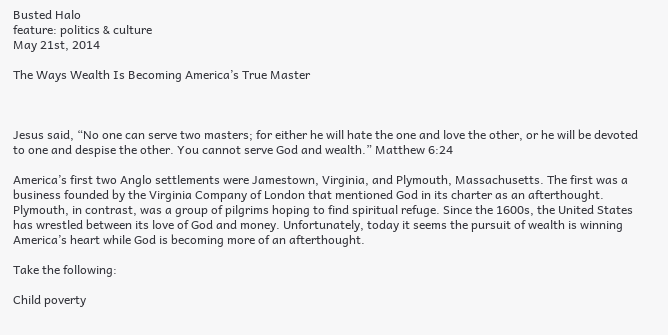Busted Halo
feature: politics & culture
May 21st, 2014

The Ways Wealth Is Becoming America’s True Master



Jesus said, “No one can serve two masters; for either he will hate the one and love the other, or he will be devoted to one and despise the other. You cannot serve God and wealth.” Matthew 6:24

America’s first two Anglo settlements were Jamestown, Virginia, and Plymouth, Massachusetts. The first was a business founded by the Virginia Company of London that mentioned God in its charter as an afterthought. Plymouth, in contrast, was a group of pilgrims hoping to find spiritual refuge. Since the 1600s, the United States has wrestled between its love of God and money. Unfortunately, today it seems the pursuit of wealth is winning America’s heart while God is becoming more of an afterthought.

Take the following:

Child poverty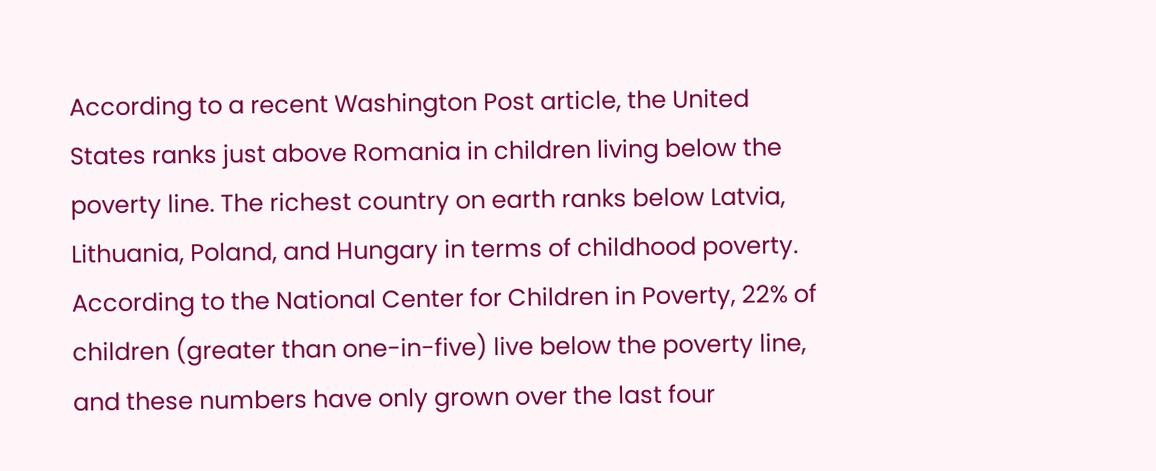According to a recent Washington Post article, the United States ranks just above Romania in children living below the poverty line. The richest country on earth ranks below Latvia, Lithuania, Poland, and Hungary in terms of childhood poverty. According to the National Center for Children in Poverty, 22% of children (greater than one-in-five) live below the poverty line, and these numbers have only grown over the last four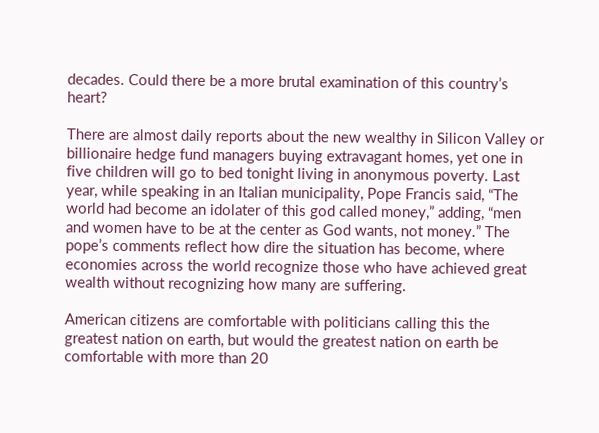decades. Could there be a more brutal examination of this country’s heart?

There are almost daily reports about the new wealthy in Silicon Valley or billionaire hedge fund managers buying extravagant homes, yet one in five children will go to bed tonight living in anonymous poverty. Last year, while speaking in an Italian municipality, Pope Francis said, “The world had become an idolater of this god called money,” adding, “men and women have to be at the center as God wants, not money.” The pope’s comments reflect how dire the situation has become, where economies across the world recognize those who have achieved great wealth without recognizing how many are suffering.

American citizens are comfortable with politicians calling this the greatest nation on earth, but would the greatest nation on earth be comfortable with more than 20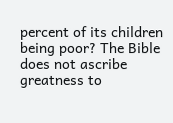percent of its children being poor? The Bible does not ascribe greatness to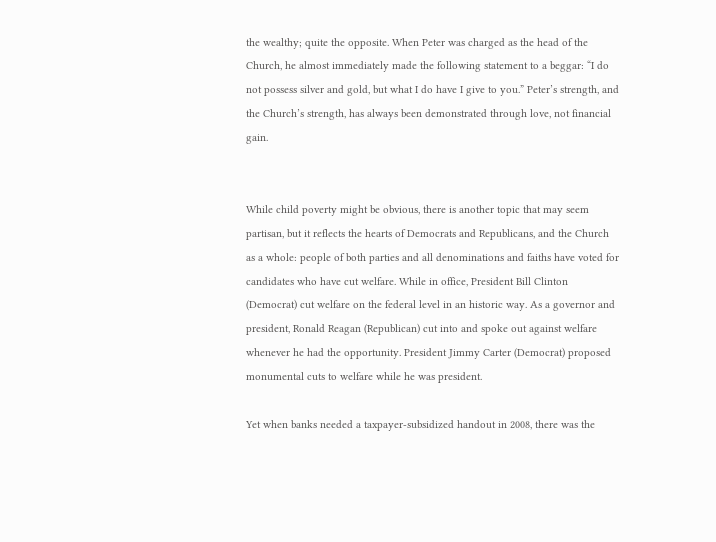the wealthy; quite the opposite. When Peter was charged as the head of the Church, he almost immediately made the following statement to a beggar: “I do not possess silver and gold, but what I do have I give to you.” Peter’s strength, and the Church’s strength, has always been demonstrated through love, not financial gain.


While child poverty might be obvious, there is another topic that may seem partisan, but it reflects the hearts of Democrats and Republicans, and the Church as a whole: people of both parties and all denominations and faiths have voted for candidates who have cut welfare. While in office, President Bill Clinton (Democrat) cut welfare on the federal level in an historic way. As a governor and president, Ronald Reagan (Republican) cut into and spoke out against welfare whenever he had the opportunity. President Jimmy Carter (Democrat) proposed monumental cuts to welfare while he was president.

Yet when banks needed a taxpayer-subsidized handout in 2008, there was the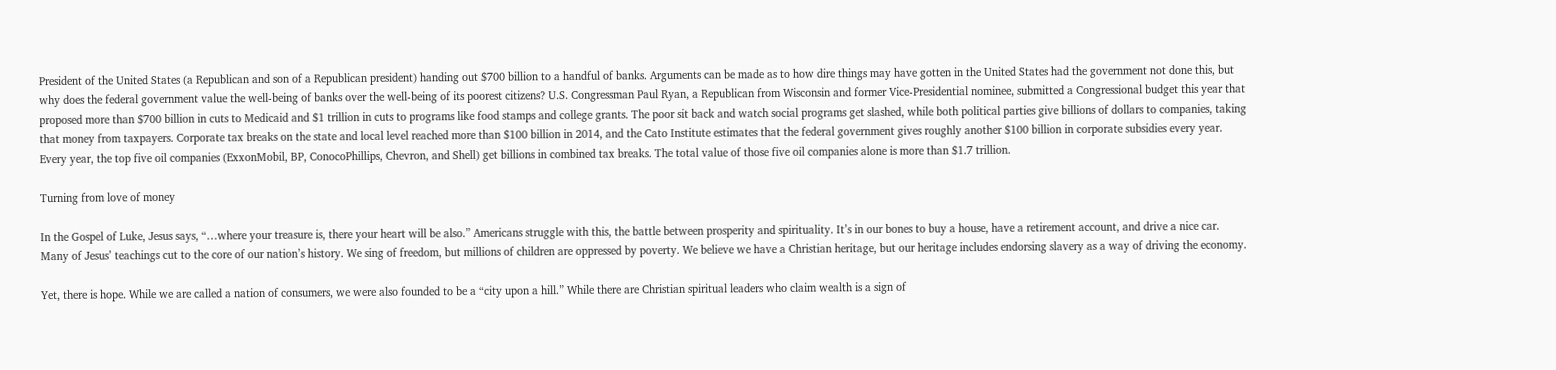President of the United States (a Republican and son of a Republican president) handing out $700 billion to a handful of banks. Arguments can be made as to how dire things may have gotten in the United States had the government not done this, but why does the federal government value the well-being of banks over the well-being of its poorest citizens? U.S. Congressman Paul Ryan, a Republican from Wisconsin and former Vice-Presidential nominee, submitted a Congressional budget this year that proposed more than $700 billion in cuts to Medicaid and $1 trillion in cuts to programs like food stamps and college grants. The poor sit back and watch social programs get slashed, while both political parties give billions of dollars to companies, taking that money from taxpayers. Corporate tax breaks on the state and local level reached more than $100 billion in 2014, and the Cato Institute estimates that the federal government gives roughly another $100 billion in corporate subsidies every year. Every year, the top five oil companies (ExxonMobil, BP, ConocoPhillips, Chevron, and Shell) get billions in combined tax breaks. The total value of those five oil companies alone is more than $1.7 trillion.

Turning from love of money

In the Gospel of Luke, Jesus says, “…where your treasure is, there your heart will be also.” Americans struggle with this, the battle between prosperity and spirituality. It’s in our bones to buy a house, have a retirement account, and drive a nice car. Many of Jesus’ teachings cut to the core of our nation’s history. We sing of freedom, but millions of children are oppressed by poverty. We believe we have a Christian heritage, but our heritage includes endorsing slavery as a way of driving the economy.

Yet, there is hope. While we are called a nation of consumers, we were also founded to be a “city upon a hill.” While there are Christian spiritual leaders who claim wealth is a sign of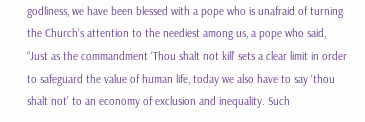godliness, we have been blessed with a pope who is unafraid of turning the Church’s attention to the neediest among us, a pope who said, “Just as the commandment ‘Thou shalt not kill’ sets a clear limit in order to safeguard the value of human life, today we also have to say ‘thou shalt not’ to an economy of exclusion and inequality. Such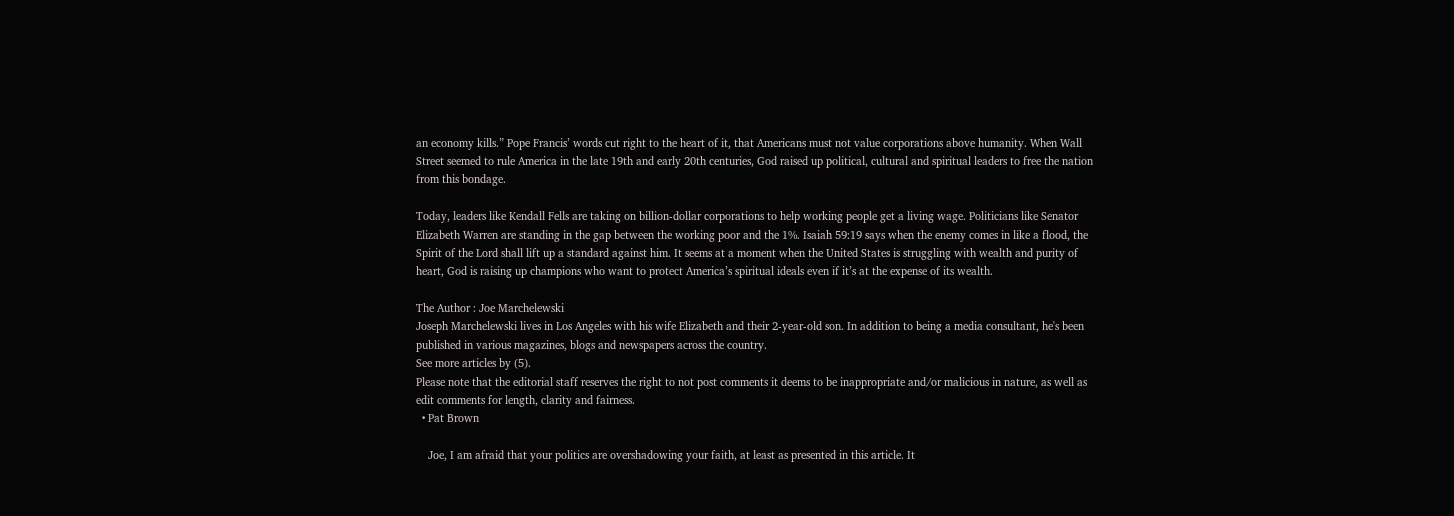an economy kills.” Pope Francis’ words cut right to the heart of it, that Americans must not value corporations above humanity. When Wall Street seemed to rule America in the late 19th and early 20th centuries, God raised up political, cultural and spiritual leaders to free the nation from this bondage.

Today, leaders like Kendall Fells are taking on billion-dollar corporations to help working people get a living wage. Politicians like Senator Elizabeth Warren are standing in the gap between the working poor and the 1%. Isaiah 59:19 says when the enemy comes in like a flood, the Spirit of the Lord shall lift up a standard against him. It seems at a moment when the United States is struggling with wealth and purity of heart, God is raising up champions who want to protect America’s spiritual ideals even if it’s at the expense of its wealth.

The Author : Joe Marchelewski
Joseph Marchelewski lives in Los Angeles with his wife Elizabeth and their 2-year-old son. In addition to being a media consultant, he's been published in various magazines, blogs and newspapers across the country.
See more articles by (5).
Please note that the editorial staff reserves the right to not post comments it deems to be inappropriate and/or malicious in nature, as well as edit comments for length, clarity and fairness.
  • Pat Brown

    Joe, I am afraid that your politics are overshadowing your faith, at least as presented in this article. It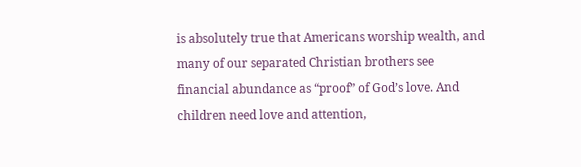is absolutely true that Americans worship wealth, and many of our separated Christian brothers see financial abundance as “proof” of God’s love. And children need love and attention,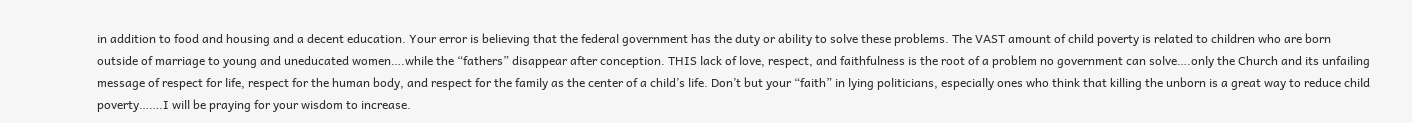in addition to food and housing and a decent education. Your error is believing that the federal government has the duty or ability to solve these problems. The VAST amount of child poverty is related to children who are born outside of marriage to young and uneducated women….while the “fathers” disappear after conception. THIS lack of love, respect, and faithfulness is the root of a problem no government can solve….only the Church and its unfailing message of respect for life, respect for the human body, and respect for the family as the center of a child’s life. Don’t but your “faith” in lying politicians, especially ones who think that killing the unborn is a great way to reduce child poverty…….I will be praying for your wisdom to increase.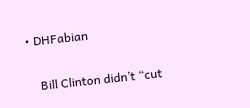• DHFabian

    Bill Clinton didn’t “cut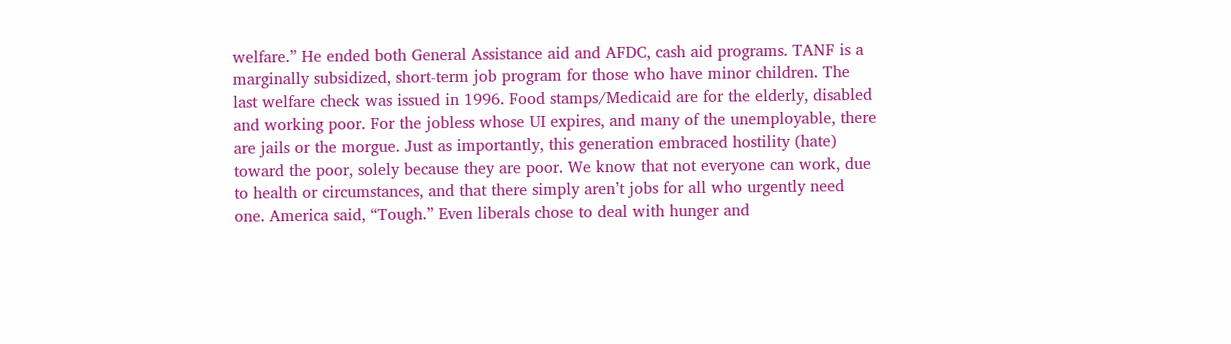welfare.” He ended both General Assistance aid and AFDC, cash aid programs. TANF is a marginally subsidized, short-term job program for those who have minor children. The last welfare check was issued in 1996. Food stamps/Medicaid are for the elderly, disabled and working poor. For the jobless whose UI expires, and many of the unemployable, there are jails or the morgue. Just as importantly, this generation embraced hostility (hate) toward the poor, solely because they are poor. We know that not everyone can work, due to health or circumstances, and that there simply aren’t jobs for all who urgently need one. America said, “Tough.” Even liberals chose to deal with hunger and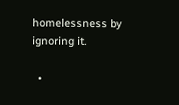homelessness by ignoring it.

  •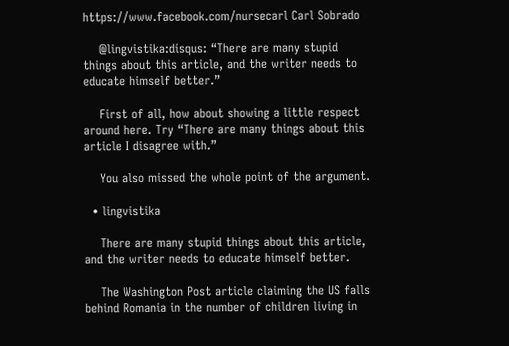https://www.facebook.com/nursecarl Carl Sobrado

    @lingvistika:disqus: “There are many stupid things about this article, and the writer needs to educate himself better.”

    First of all, how about showing a little respect around here. Try “There are many things about this article I disagree with.”

    You also missed the whole point of the argument.

  • lingvistika

    There are many stupid things about this article, and the writer needs to educate himself better.

    The Washington Post article claiming the US falls behind Romania in the number of children living in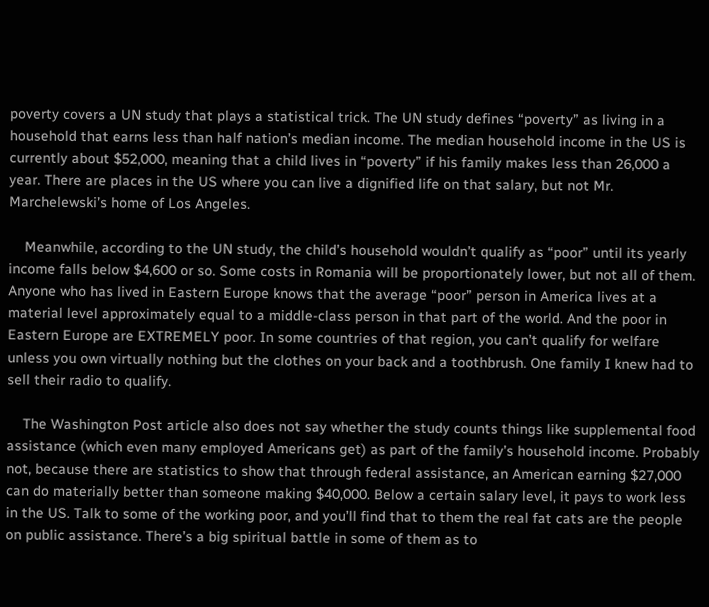poverty covers a UN study that plays a statistical trick. The UN study defines “poverty” as living in a household that earns less than half nation’s median income. The median household income in the US is currently about $52,000, meaning that a child lives in “poverty” if his family makes less than 26,000 a year. There are places in the US where you can live a dignified life on that salary, but not Mr. Marchelewski’s home of Los Angeles.

    Meanwhile, according to the UN study, the child’s household wouldn’t qualify as “poor” until its yearly income falls below $4,600 or so. Some costs in Romania will be proportionately lower, but not all of them. Anyone who has lived in Eastern Europe knows that the average “poor” person in America lives at a material level approximately equal to a middle-class person in that part of the world. And the poor in Eastern Europe are EXTREMELY poor. In some countries of that region, you can’t qualify for welfare unless you own virtually nothing but the clothes on your back and a toothbrush. One family I knew had to sell their radio to qualify.

    The Washington Post article also does not say whether the study counts things like supplemental food assistance (which even many employed Americans get) as part of the family’s household income. Probably not, because there are statistics to show that through federal assistance, an American earning $27,000 can do materially better than someone making $40,000. Below a certain salary level, it pays to work less in the US. Talk to some of the working poor, and you’ll find that to them the real fat cats are the people on public assistance. There’s a big spiritual battle in some of them as to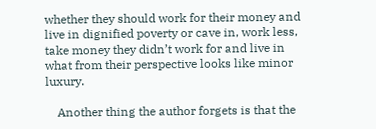whether they should work for their money and live in dignified poverty or cave in, work less, take money they didn’t work for and live in what from their perspective looks like minor luxury.

    Another thing the author forgets is that the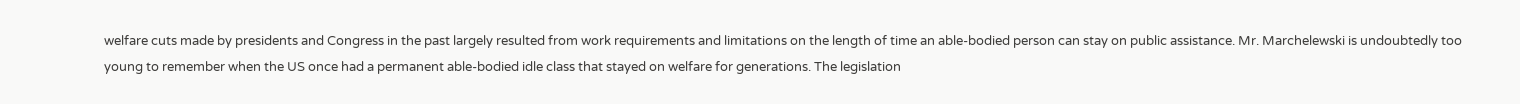welfare cuts made by presidents and Congress in the past largely resulted from work requirements and limitations on the length of time an able-bodied person can stay on public assistance. Mr. Marchelewski is undoubtedly too young to remember when the US once had a permanent able-bodied idle class that stayed on welfare for generations. The legislation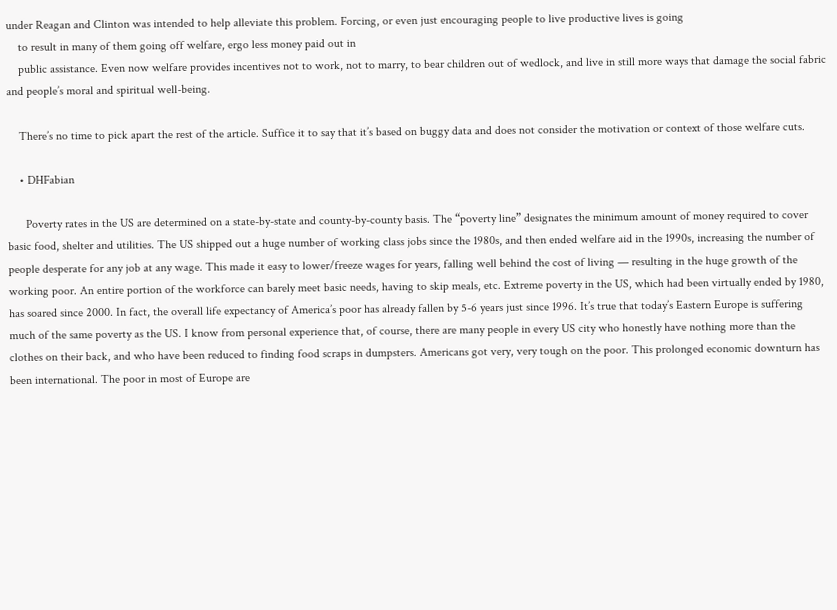under Reagan and Clinton was intended to help alleviate this problem. Forcing, or even just encouraging people to live productive lives is going
    to result in many of them going off welfare, ergo less money paid out in
    public assistance. Even now welfare provides incentives not to work, not to marry, to bear children out of wedlock, and live in still more ways that damage the social fabric and people’s moral and spiritual well-being.

    There’s no time to pick apart the rest of the article. Suffice it to say that it’s based on buggy data and does not consider the motivation or context of those welfare cuts.

    • DHFabian

      Poverty rates in the US are determined on a state-by-state and county-by-county basis. The “poverty line” designates the minimum amount of money required to cover basic food, shelter and utilities. The US shipped out a huge number of working class jobs since the 1980s, and then ended welfare aid in the 1990s, increasing the number of people desperate for any job at any wage. This made it easy to lower/freeze wages for years, falling well behind the cost of living — resulting in the huge growth of the working poor. An entire portion of the workforce can barely meet basic needs, having to skip meals, etc. Extreme poverty in the US, which had been virtually ended by 1980, has soared since 2000. In fact, the overall life expectancy of America’s poor has already fallen by 5-6 years just since 1996. It’s true that today’s Eastern Europe is suffering much of the same poverty as the US. I know from personal experience that, of course, there are many people in every US city who honestly have nothing more than the clothes on their back, and who have been reduced to finding food scraps in dumpsters. Americans got very, very tough on the poor. This prolonged economic downturn has been international. The poor in most of Europe are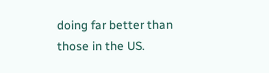doing far better than those in the US.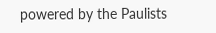powered by the Paulists